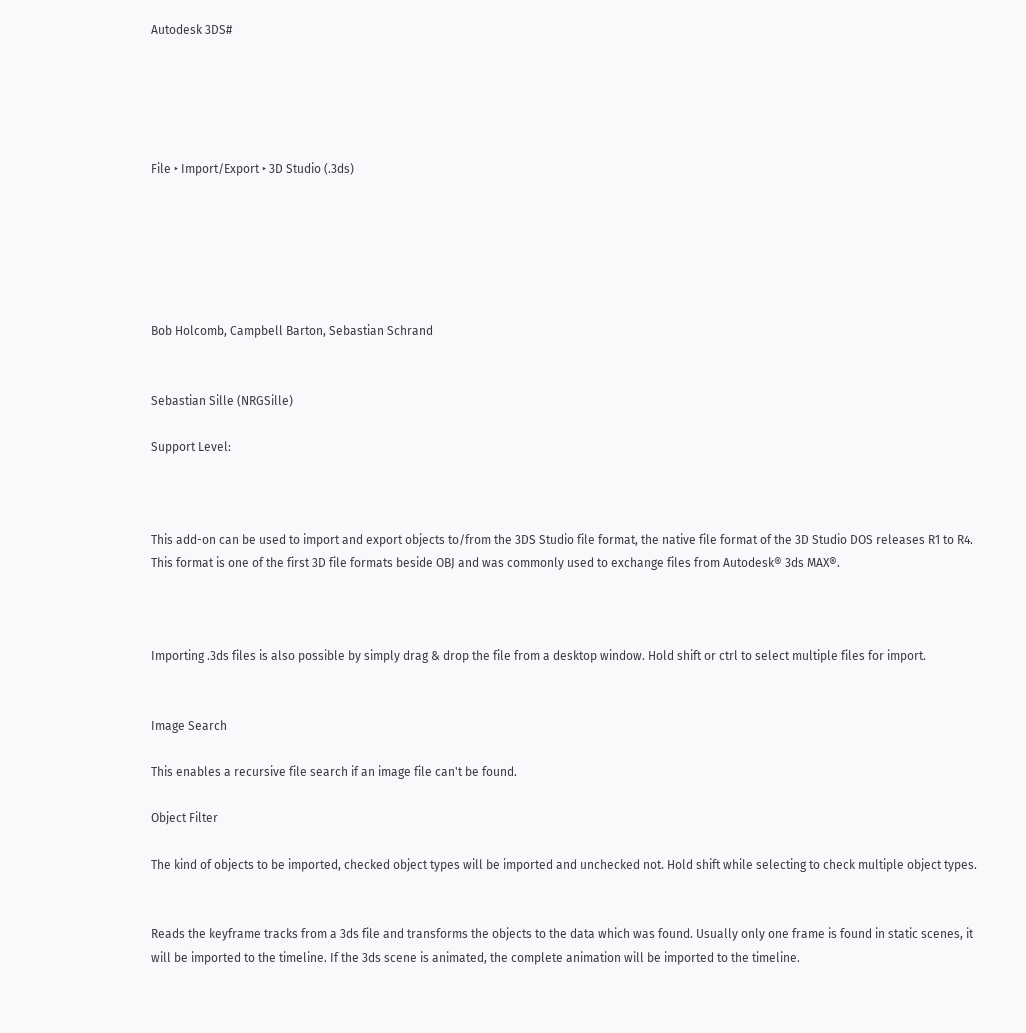Autodesk 3DS#





File ‣ Import/Export ‣ 3D Studio (.3ds)






Bob Holcomb, Campbell Barton, Sebastian Schrand


Sebastian Sille (NRGSille)

Support Level:



This add-on can be used to import and export objects to/from the 3DS Studio file format, the native file format of the 3D Studio DOS releases R1 to R4. This format is one of the first 3D file formats beside OBJ and was commonly used to exchange files from Autodesk® 3ds MAX®.



Importing .3ds files is also possible by simply drag & drop the file from a desktop window. Hold shift or ctrl to select multiple files for import.


Image Search

This enables a recursive file search if an image file can't be found.

Object Filter

The kind of objects to be imported, checked object types will be imported and unchecked not. Hold shift while selecting to check multiple object types.


Reads the keyframe tracks from a 3ds file and transforms the objects to the data which was found. Usually only one frame is found in static scenes, it will be imported to the timeline. If the 3ds scene is animated, the complete animation will be imported to the timeline.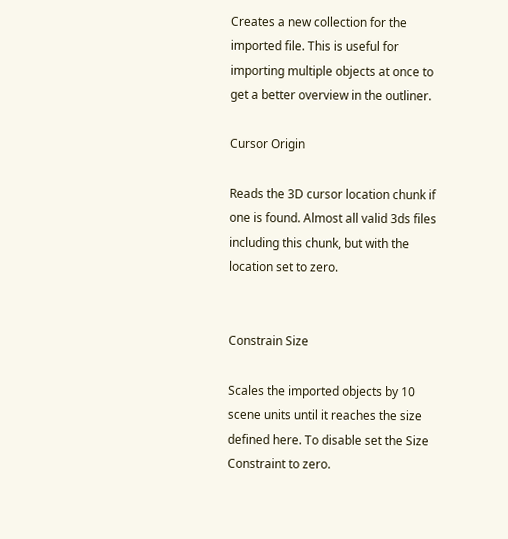Creates a new collection for the imported file. This is useful for importing multiple objects at once to get a better overview in the outliner.

Cursor Origin

Reads the 3D cursor location chunk if one is found. Almost all valid 3ds files including this chunk, but with the location set to zero.


Constrain Size

Scales the imported objects by 10 scene units until it reaches the size defined here. To disable set the Size Constraint to zero.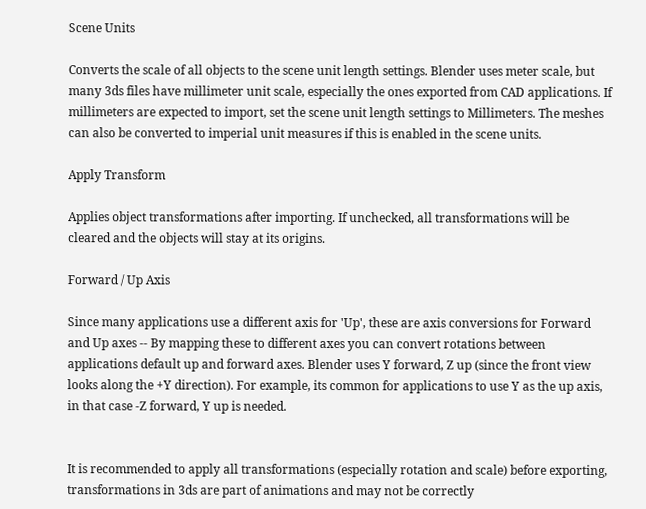Scene Units

Converts the scale of all objects to the scene unit length settings. Blender uses meter scale, but many 3ds files have millimeter unit scale, especially the ones exported from CAD applications. If millimeters are expected to import, set the scene unit length settings to Millimeters. The meshes can also be converted to imperial unit measures if this is enabled in the scene units.

Apply Transform

Applies object transformations after importing. If unchecked, all transformations will be cleared and the objects will stay at its origins.

Forward / Up Axis

Since many applications use a different axis for 'Up', these are axis conversions for Forward and Up axes -- By mapping these to different axes you can convert rotations between applications default up and forward axes. Blender uses Y forward, Z up (since the front view looks along the +Y direction). For example, its common for applications to use Y as the up axis, in that case -Z forward, Y up is needed.


It is recommended to apply all transformations (especially rotation and scale) before exporting, transformations in 3ds are part of animations and may not be correctly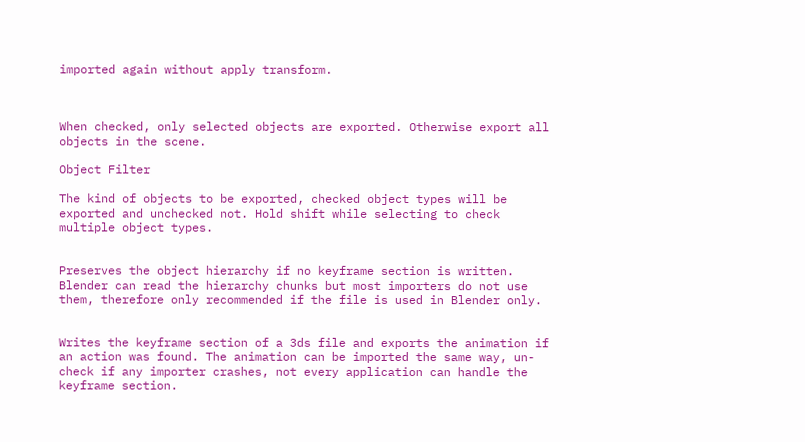imported again without apply transform.



When checked, only selected objects are exported. Otherwise export all objects in the scene.

Object Filter

The kind of objects to be exported, checked object types will be exported and unchecked not. Hold shift while selecting to check multiple object types.


Preserves the object hierarchy if no keyframe section is written. Blender can read the hierarchy chunks but most importers do not use them, therefore only recommended if the file is used in Blender only.


Writes the keyframe section of a 3ds file and exports the animation if an action was found. The animation can be imported the same way, un-check if any importer crashes, not every application can handle the keyframe section.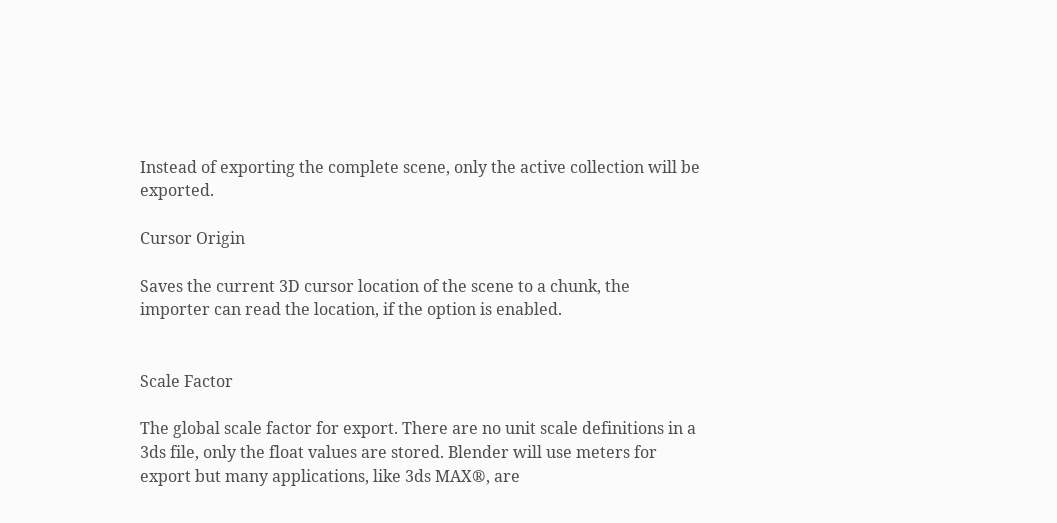Instead of exporting the complete scene, only the active collection will be exported.

Cursor Origin

Saves the current 3D cursor location of the scene to a chunk, the importer can read the location, if the option is enabled.


Scale Factor

The global scale factor for export. There are no unit scale definitions in a 3ds file, only the float values are stored. Blender will use meters for export but many applications, like 3ds MAX®, are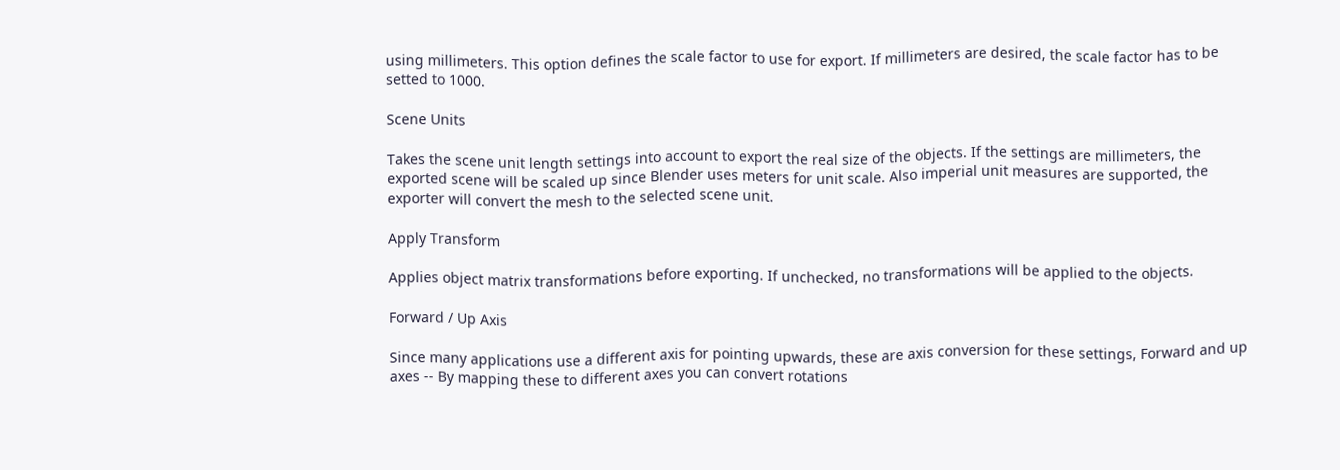using millimeters. This option defines the scale factor to use for export. If millimeters are desired, the scale factor has to be setted to 1000.

Scene Units

Takes the scene unit length settings into account to export the real size of the objects. If the settings are millimeters, the exported scene will be scaled up since Blender uses meters for unit scale. Also imperial unit measures are supported, the exporter will convert the mesh to the selected scene unit.

Apply Transform

Applies object matrix transformations before exporting. If unchecked, no transformations will be applied to the objects.

Forward / Up Axis

Since many applications use a different axis for pointing upwards, these are axis conversion for these settings, Forward and up axes -- By mapping these to different axes you can convert rotations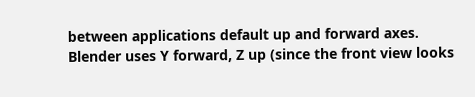between applications default up and forward axes. Blender uses Y forward, Z up (since the front view looks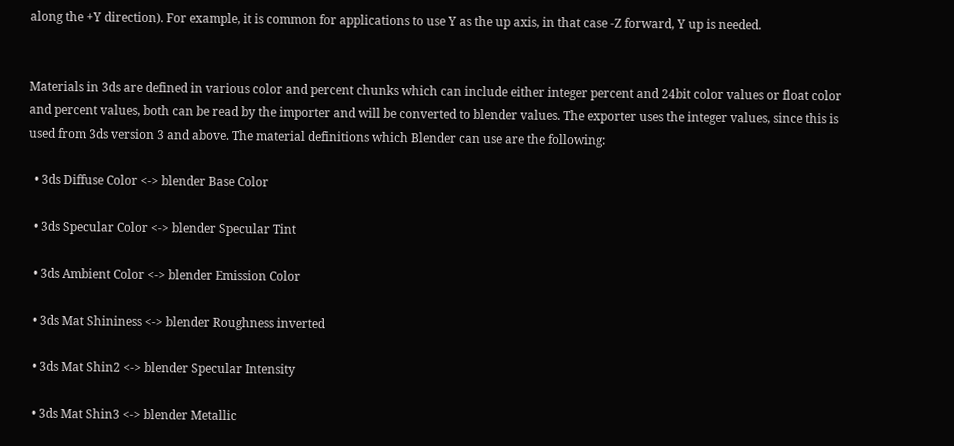along the +Y direction). For example, it is common for applications to use Y as the up axis, in that case -Z forward, Y up is needed.


Materials in 3ds are defined in various color and percent chunks which can include either integer percent and 24bit color values or float color and percent values, both can be read by the importer and will be converted to blender values. The exporter uses the integer values, since this is used from 3ds version 3 and above. The material definitions which Blender can use are the following:

  • 3ds Diffuse Color <-> blender Base Color

  • 3ds Specular Color <-> blender Specular Tint

  • 3ds Ambient Color <-> blender Emission Color

  • 3ds Mat Shininess <-> blender Roughness inverted

  • 3ds Mat Shin2 <-> blender Specular Intensity

  • 3ds Mat Shin3 <-> blender Metallic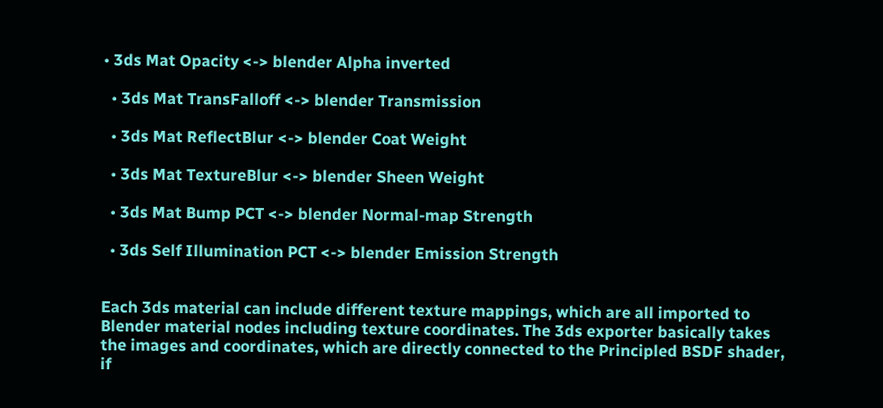• 3ds Mat Opacity <-> blender Alpha inverted

  • 3ds Mat TransFalloff <-> blender Transmission

  • 3ds Mat ReflectBlur <-> blender Coat Weight

  • 3ds Mat TextureBlur <-> blender Sheen Weight

  • 3ds Mat Bump PCT <-> blender Normal-map Strength

  • 3ds Self Illumination PCT <-> blender Emission Strength


Each 3ds material can include different texture mappings, which are all imported to Blender material nodes including texture coordinates. The 3ds exporter basically takes the images and coordinates, which are directly connected to the Principled BSDF shader, if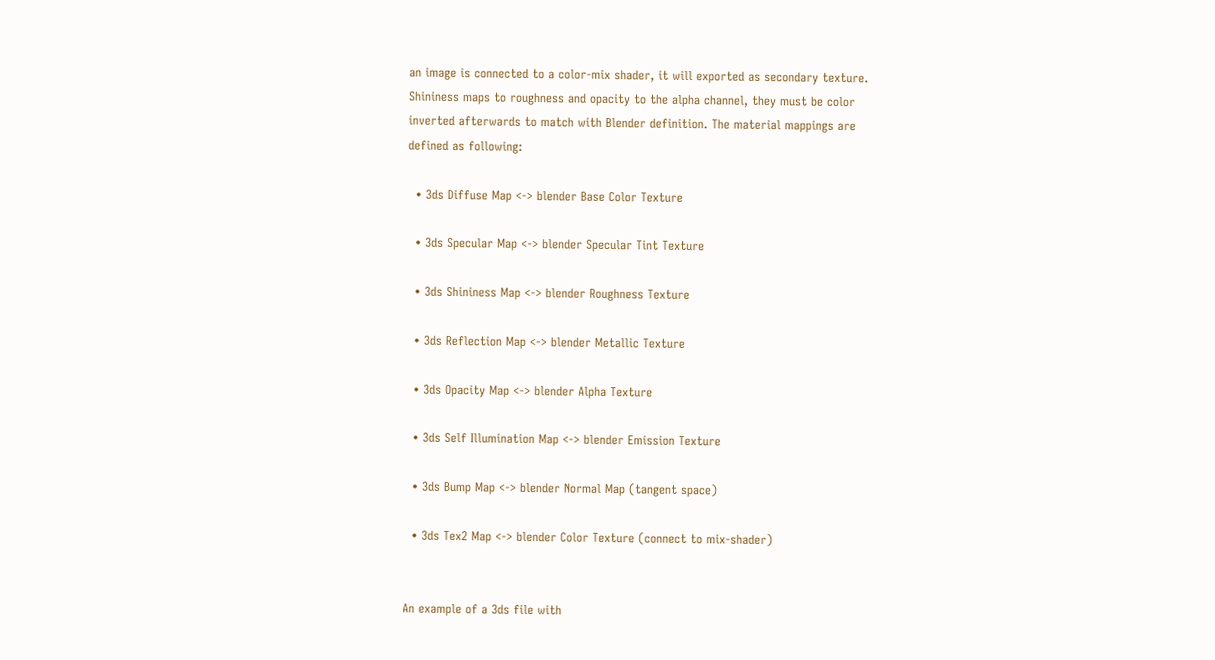an image is connected to a color-mix shader, it will exported as secondary texture. Shininess maps to roughness and opacity to the alpha channel, they must be color inverted afterwards to match with Blender definition. The material mappings are defined as following:

  • 3ds Diffuse Map <-> blender Base Color Texture

  • 3ds Specular Map <-> blender Specular Tint Texture

  • 3ds Shininess Map <-> blender Roughness Texture

  • 3ds Reflection Map <-> blender Metallic Texture

  • 3ds Opacity Map <-> blender Alpha Texture

  • 3ds Self Illumination Map <-> blender Emission Texture

  • 3ds Bump Map <-> blender Normal Map (tangent space)

  • 3ds Tex2 Map <-> blender Color Texture (connect to mix-shader)


An example of a 3ds file with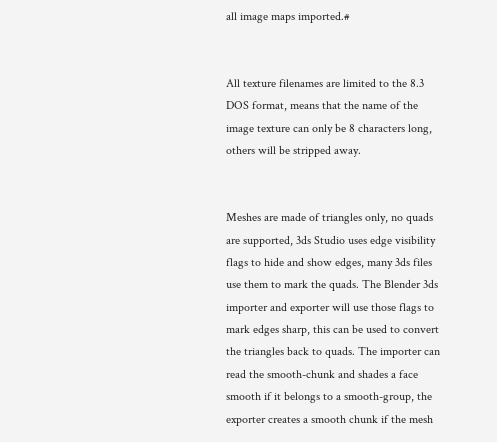all image maps imported.#


All texture filenames are limited to the 8.3 DOS format, means that the name of the image texture can only be 8 characters long, others will be stripped away.


Meshes are made of triangles only, no quads are supported, 3ds Studio uses edge visibility flags to hide and show edges, many 3ds files use them to mark the quads. The Blender 3ds importer and exporter will use those flags to mark edges sharp, this can be used to convert the triangles back to quads. The importer can read the smooth-chunk and shades a face smooth if it belongs to a smooth-group, the exporter creates a smooth chunk if the mesh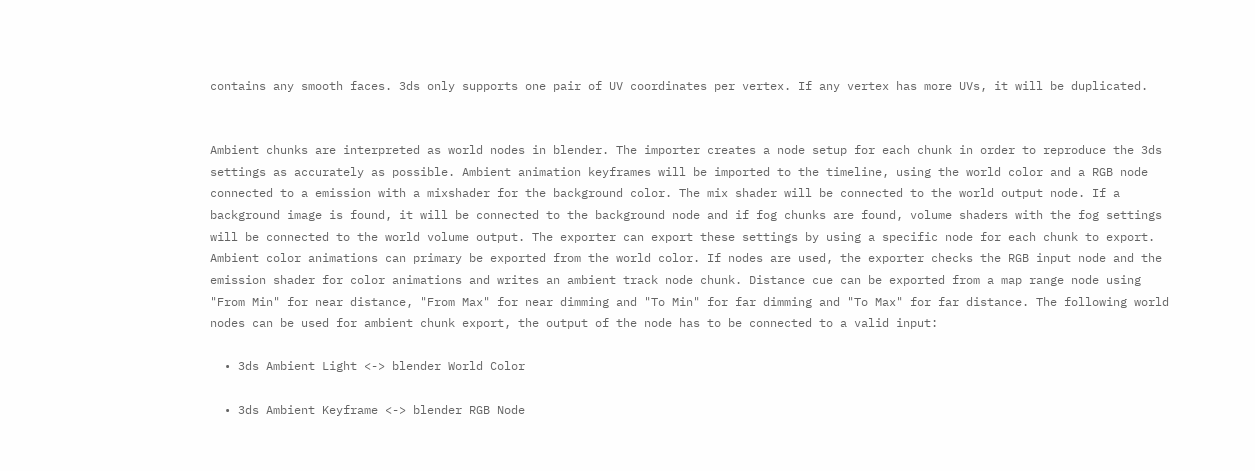contains any smooth faces. 3ds only supports one pair of UV coordinates per vertex. If any vertex has more UVs, it will be duplicated.


Ambient chunks are interpreted as world nodes in blender. The importer creates a node setup for each chunk in order to reproduce the 3ds settings as accurately as possible. Ambient animation keyframes will be imported to the timeline, using the world color and a RGB node connected to a emission with a mixshader for the background color. The mix shader will be connected to the world output node. If a background image is found, it will be connected to the background node and if fog chunks are found, volume shaders with the fog settings will be connected to the world volume output. The exporter can export these settings by using a specific node for each chunk to export. Ambient color animations can primary be exported from the world color. If nodes are used, the exporter checks the RGB input node and the emission shader for color animations and writes an ambient track node chunk. Distance cue can be exported from a map range node using "From Min" for near distance, "From Max" for near dimming and "To Min" for far dimming and "To Max" for far distance. The following world nodes can be used for ambient chunk export, the output of the node has to be connected to a valid input:

  • 3ds Ambient Light <-> blender World Color

  • 3ds Ambient Keyframe <-> blender RGB Node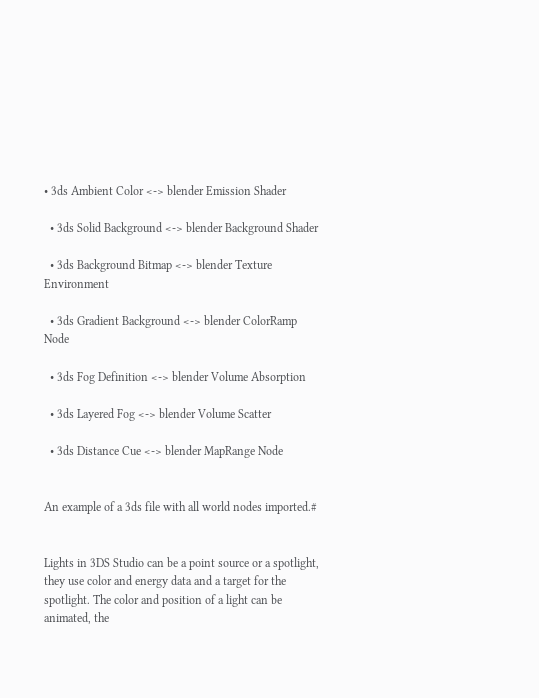• 3ds Ambient Color <-> blender Emission Shader

  • 3ds Solid Background <-> blender Background Shader

  • 3ds Background Bitmap <-> blender Texture Environment

  • 3ds Gradient Background <-> blender ColorRamp Node

  • 3ds Fog Definition <-> blender Volume Absorption

  • 3ds Layered Fog <-> blender Volume Scatter

  • 3ds Distance Cue <-> blender MapRange Node


An example of a 3ds file with all world nodes imported.#


Lights in 3DS Studio can be a point source or a spotlight, they use color and energy data and a target for the spotlight. The color and position of a light can be animated, the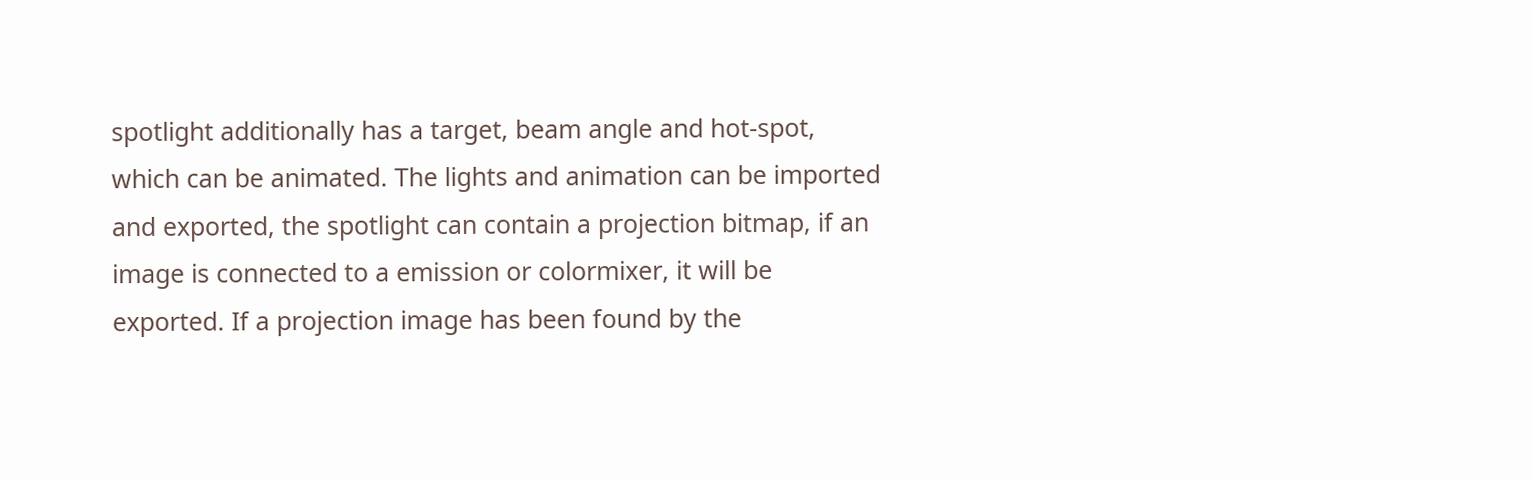spotlight additionally has a target, beam angle and hot-spot, which can be animated. The lights and animation can be imported and exported, the spotlight can contain a projection bitmap, if an image is connected to a emission or colormixer, it will be exported. If a projection image has been found by the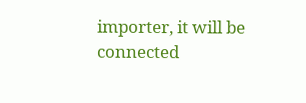importer, it will be connected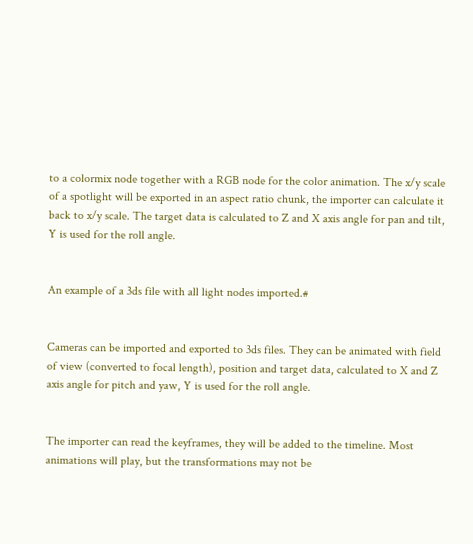to a colormix node together with a RGB node for the color animation. The x/y scale of a spotlight will be exported in an aspect ratio chunk, the importer can calculate it back to x/y scale. The target data is calculated to Z and X axis angle for pan and tilt, Y is used for the roll angle.


An example of a 3ds file with all light nodes imported.#


Cameras can be imported and exported to 3ds files. They can be animated with field of view (converted to focal length), position and target data, calculated to X and Z axis angle for pitch and yaw, Y is used for the roll angle.


The importer can read the keyframes, they will be added to the timeline. Most animations will play, but the transformations may not be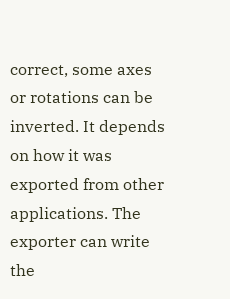correct, some axes or rotations can be inverted. It depends on how it was exported from other applications. The exporter can write the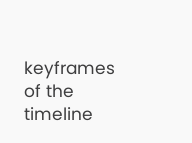keyframes of the timeline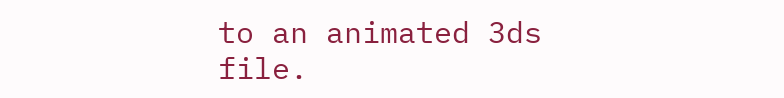to an animated 3ds file.